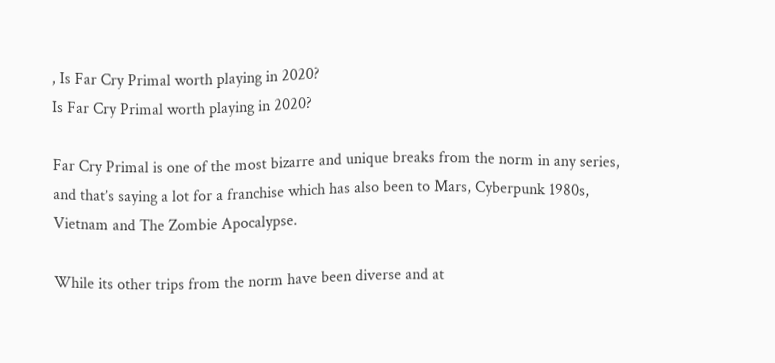, Is Far Cry Primal worth playing in 2020?
Is Far Cry Primal worth playing in 2020?

Far Cry Primal is one of the most bizarre and unique breaks from the norm in any series, and that’s saying a lot for a franchise which has also been to Mars, Cyberpunk 1980s, Vietnam and The Zombie Apocalypse.

While its other trips from the norm have been diverse and at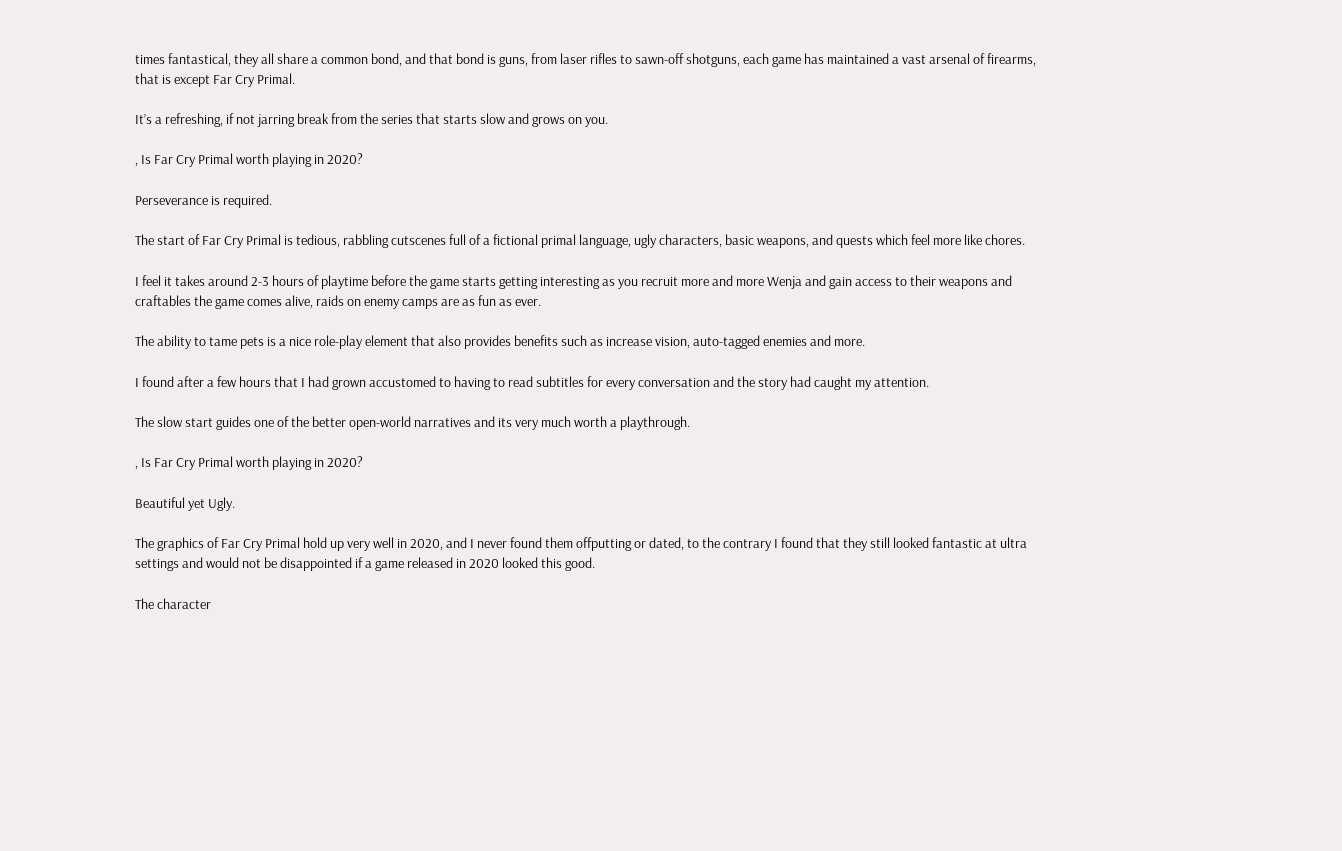times fantastical, they all share a common bond, and that bond is guns, from laser rifles to sawn-off shotguns, each game has maintained a vast arsenal of firearms, that is except Far Cry Primal.

It’s a refreshing, if not jarring break from the series that starts slow and grows on you.

, Is Far Cry Primal worth playing in 2020?

Perseverance is required.

The start of Far Cry Primal is tedious, rabbling cutscenes full of a fictional primal language, ugly characters, basic weapons, and quests which feel more like chores.

I feel it takes around 2-3 hours of playtime before the game starts getting interesting as you recruit more and more Wenja and gain access to their weapons and craftables the game comes alive, raids on enemy camps are as fun as ever.

The ability to tame pets is a nice role-play element that also provides benefits such as increase vision, auto-tagged enemies and more.

I found after a few hours that I had grown accustomed to having to read subtitles for every conversation and the story had caught my attention.

The slow start guides one of the better open-world narratives and its very much worth a playthrough.

, Is Far Cry Primal worth playing in 2020?

Beautiful yet Ugly.

The graphics of Far Cry Primal hold up very well in 2020, and I never found them offputting or dated, to the contrary I found that they still looked fantastic at ultra settings and would not be disappointed if a game released in 2020 looked this good.

The character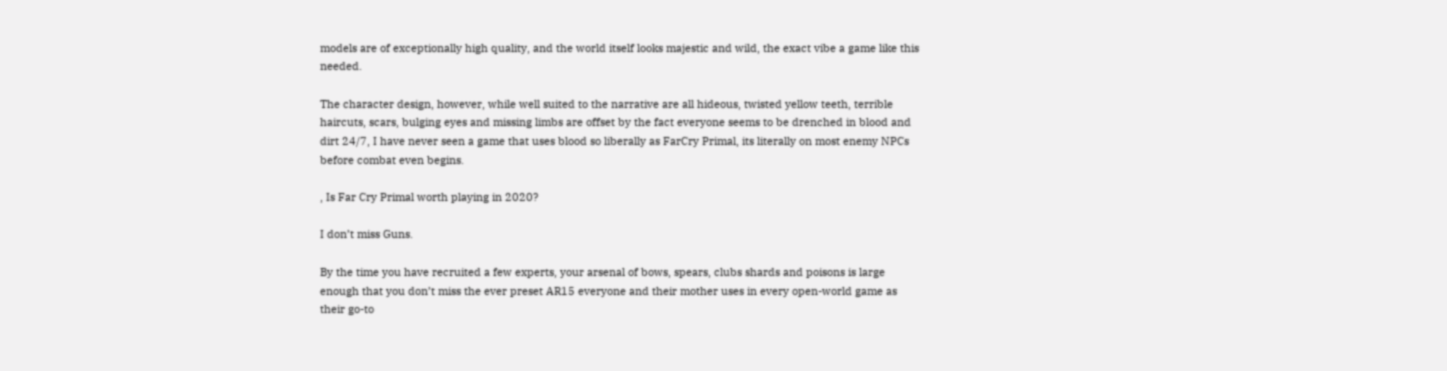models are of exceptionally high quality, and the world itself looks majestic and wild, the exact vibe a game like this needed.

The character design, however, while well suited to the narrative are all hideous, twisted yellow teeth, terrible haircuts, scars, bulging eyes and missing limbs are offset by the fact everyone seems to be drenched in blood and dirt 24/7, I have never seen a game that uses blood so liberally as FarCry Primal, its literally on most enemy NPCs before combat even begins.

, Is Far Cry Primal worth playing in 2020?

I don’t miss Guns.

By the time you have recruited a few experts, your arsenal of bows, spears, clubs shards and poisons is large enough that you don’t miss the ever preset AR15 everyone and their mother uses in every open-world game as their go-to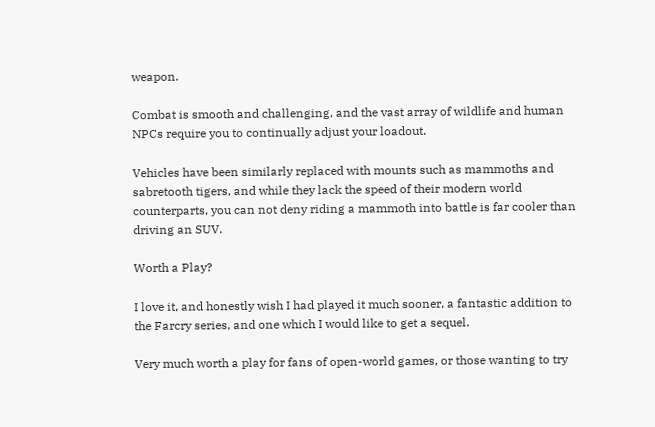weapon.

Combat is smooth and challenging, and the vast array of wildlife and human NPCs require you to continually adjust your loadout.

Vehicles have been similarly replaced with mounts such as mammoths and sabretooth tigers, and while they lack the speed of their modern world counterparts, you can not deny riding a mammoth into battle is far cooler than driving an SUV.

Worth a Play?

I love it, and honestly wish I had played it much sooner, a fantastic addition to the Farcry series, and one which I would like to get a sequel.

Very much worth a play for fans of open-world games, or those wanting to try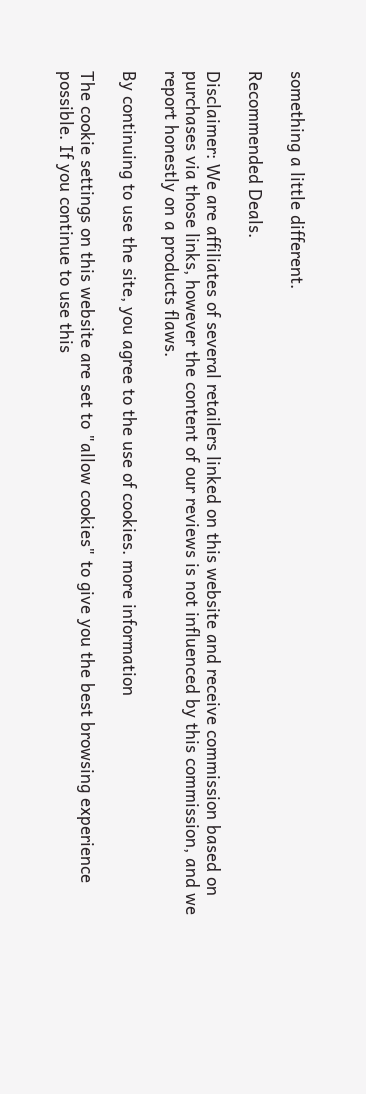something a little different.

Recommended Deals.

Disclaimer: We are affiliates of several retailers linked on this website and receive commission based on purchases via those links, however the content of our reviews is not influenced by this commission, and we report honestly on a products flaws.

By continuing to use the site, you agree to the use of cookies. more information

The cookie settings on this website are set to "allow cookies" to give you the best browsing experience possible. If you continue to use this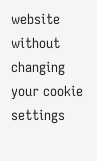website without changing your cookie settings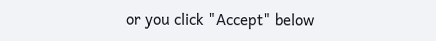or you click "Accept" below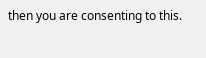then you are consenting to this.